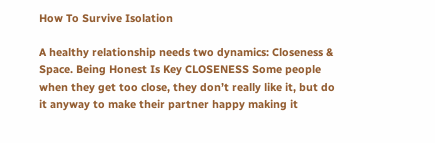How To Survive Isolation

A healthy relationship needs two dynamics: Closeness & Space. Being Honest Is Key CLOSENESS Some people when they get too close, they don’t really like it, but do it anyway to make their partner happy making it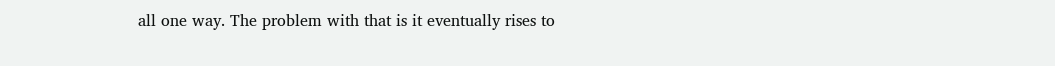all one way. The problem with that is it eventually rises to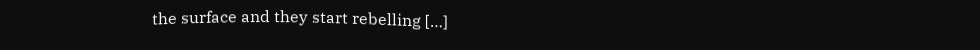the surface and they start rebelling […]